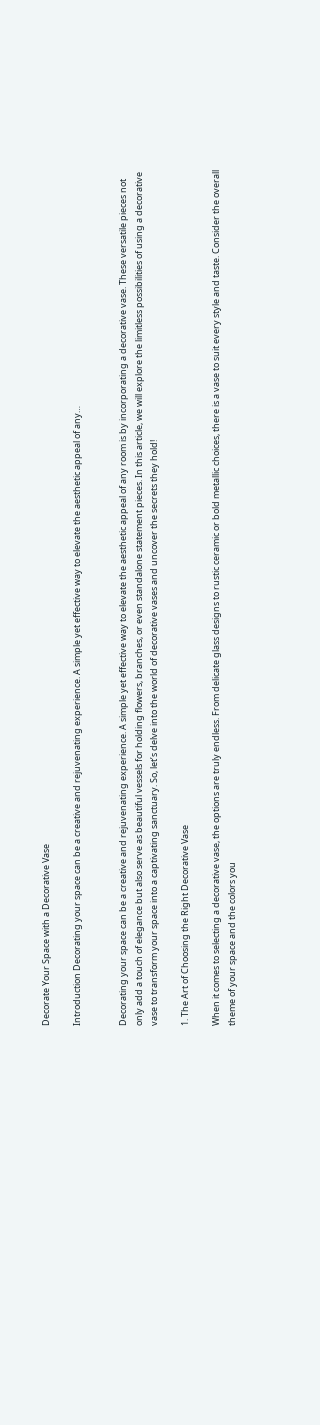Decorate Your Space with a Decorative Vase

Introduction Decorating your space can be a creative and rejuvenating experience. A simple yet effective way to elevate the aesthetic appeal of any…


Decorating your space can be a creative and rejuvenating experience. A simple yet effective way to elevate the aesthetic appeal of any room is by incorporating a decorative vase. These versatile pieces not only add a touch of elegance but also serve as beautiful vessels for holding flowers, branches, or even standalone statement pieces. In this article, we will explore the limitless possibilities of using a decorative vase to transform your space into a captivating sanctuary. So, let’s delve into the world of decorative vases and uncover the secrets they hold!

1. The Art of Choosing the Right Decorative Vase

When it comes to selecting a decorative vase, the options are truly endless. From delicate glass designs to rustic ceramic or bold metallic choices, there is a vase to suit every style and taste. Consider the overall theme of your space and the colors you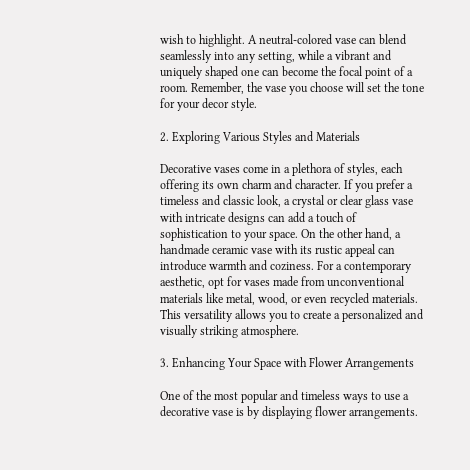wish to highlight. A neutral-colored vase can blend seamlessly into any setting, while a vibrant and uniquely shaped one can become the focal point of a room. Remember, the vase you choose will set the tone for your decor style.

2. Exploring Various Styles and Materials

Decorative vases come in a plethora of styles, each offering its own charm and character. If you prefer a timeless and classic look, a crystal or clear glass vase with intricate designs can add a touch of sophistication to your space. On the other hand, a handmade ceramic vase with its rustic appeal can introduce warmth and coziness. For a contemporary aesthetic, opt for vases made from unconventional materials like metal, wood, or even recycled materials. This versatility allows you to create a personalized and visually striking atmosphere.

3. Enhancing Your Space with Flower Arrangements

One of the most popular and timeless ways to use a decorative vase is by displaying flower arrangements.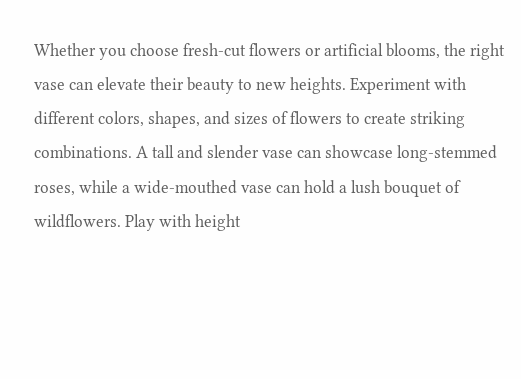Whether you choose fresh-cut flowers or artificial blooms, the right vase can elevate their beauty to new heights. Experiment with different colors, shapes, and sizes of flowers to create striking combinations. A tall and slender vase can showcase long-stemmed roses, while a wide-mouthed vase can hold a lush bouquet of wildflowers. Play with height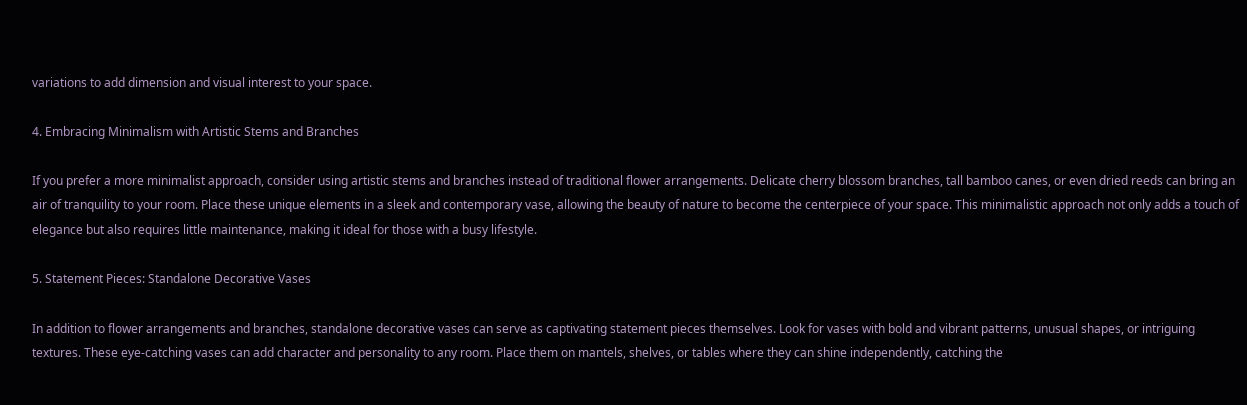variations to add dimension and visual interest to your space.

4. Embracing Minimalism with Artistic Stems and Branches

If you prefer a more minimalist approach, consider using artistic stems and branches instead of traditional flower arrangements. Delicate cherry blossom branches, tall bamboo canes, or even dried reeds can bring an air of tranquility to your room. Place these unique elements in a sleek and contemporary vase, allowing the beauty of nature to become the centerpiece of your space. This minimalistic approach not only adds a touch of elegance but also requires little maintenance, making it ideal for those with a busy lifestyle.

5. Statement Pieces: Standalone Decorative Vases

In addition to flower arrangements and branches, standalone decorative vases can serve as captivating statement pieces themselves. Look for vases with bold and vibrant patterns, unusual shapes, or intriguing textures. These eye-catching vases can add character and personality to any room. Place them on mantels, shelves, or tables where they can shine independently, catching the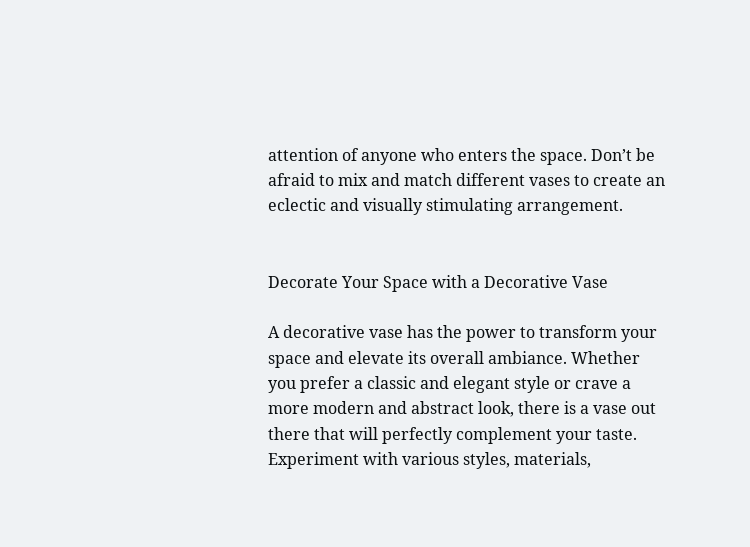attention of anyone who enters the space. Don’t be afraid to mix and match different vases to create an eclectic and visually stimulating arrangement.


Decorate Your Space with a Decorative Vase

A decorative vase has the power to transform your space and elevate its overall ambiance. Whether you prefer a classic and elegant style or crave a more modern and abstract look, there is a vase out there that will perfectly complement your taste. Experiment with various styles, materials,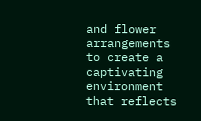and flower arrangements to create a captivating environment that reflects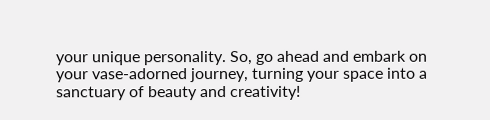your unique personality. So, go ahead and embark on your vase-adorned journey, turning your space into a sanctuary of beauty and creativity!